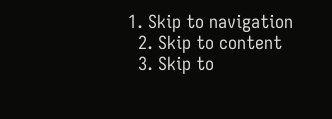1. Skip to navigation
  2. Skip to content
  3. Skip to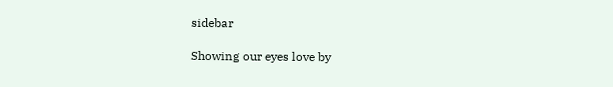sidebar

Showing our eyes love by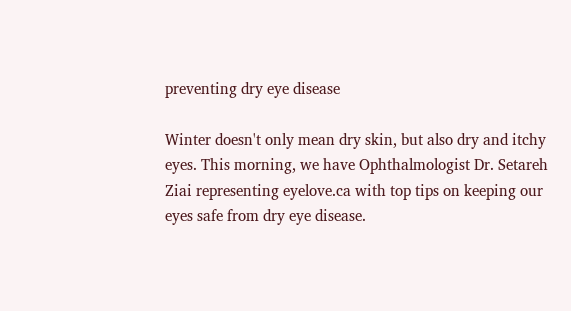preventing dry eye disease

Winter doesn't only mean dry skin, but also dry and itchy eyes. This morning, we have Ophthalmologist Dr. Setareh Ziai representing eyelove.ca with top tips on keeping our eyes safe from dry eye disease.